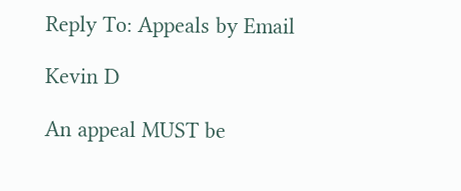Reply To: Appeals by Email

Kevin D

An appeal MUST be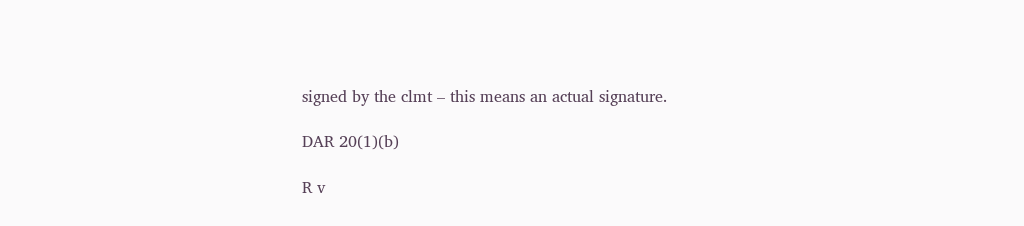signed by the clmt – this means an actual signature.

DAR 20(1)(b)

R v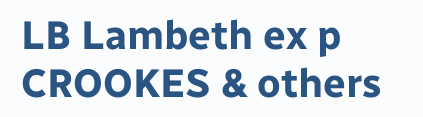LB Lambeth ex p CROOKES & others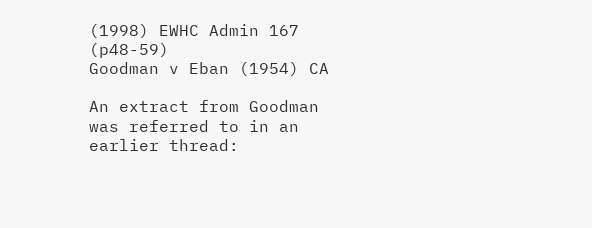(1998) EWHC Admin 167 (p48-59)
Goodman v Eban (1954) CA

An extract from Goodman was referred to in an earlier thread: